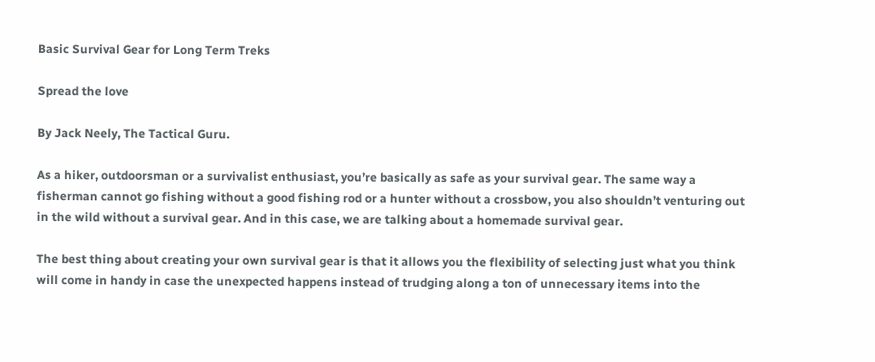Basic Survival Gear for Long Term Treks

Spread the love

By Jack Neely, The Tactical Guru.

As a hiker, outdoorsman or a survivalist enthusiast, you’re basically as safe as your survival gear. The same way a fisherman cannot go fishing without a good fishing rod or a hunter without a crossbow, you also shouldn’t venturing out in the wild without a survival gear. And in this case, we are talking about a homemade survival gear.

The best thing about creating your own survival gear is that it allows you the flexibility of selecting just what you think will come in handy in case the unexpected happens instead of trudging along a ton of unnecessary items into the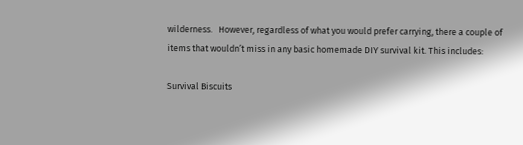wilderness.   However, regardless of what you would prefer carrying, there a couple of items that wouldn’t miss in any basic homemade DIY survival kit. This includes:

Survival Biscuits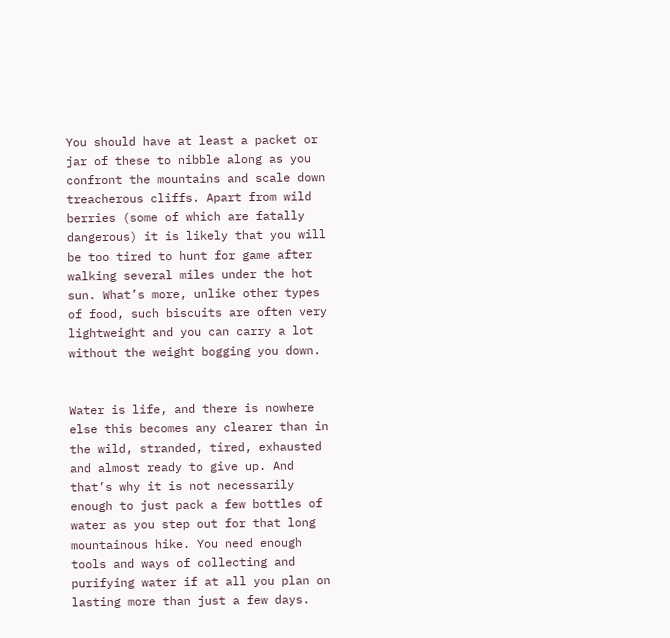You should have at least a packet or jar of these to nibble along as you confront the mountains and scale down treacherous cliffs. Apart from wild berries (some of which are fatally dangerous) it is likely that you will be too tired to hunt for game after walking several miles under the hot sun. What’s more, unlike other types of food, such biscuits are often very lightweight and you can carry a lot without the weight bogging you down.


Water is life, and there is nowhere else this becomes any clearer than in the wild, stranded, tired, exhausted and almost ready to give up. And that’s why it is not necessarily enough to just pack a few bottles of water as you step out for that long mountainous hike. You need enough tools and ways of collecting and purifying water if at all you plan on lasting more than just a few days.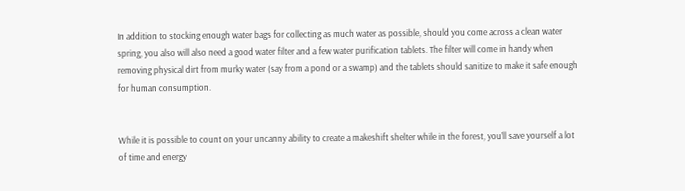In addition to stocking enough water bags for collecting as much water as possible, should you come across a clean water spring, you also will also need a good water filter and a few water purification tablets. The filter will come in handy when removing physical dirt from murky water (say from a pond or a swamp) and the tablets should sanitize to make it safe enough for human consumption.


While it is possible to count on your uncanny ability to create a makeshift shelter while in the forest, you’ll save yourself a lot of time and energy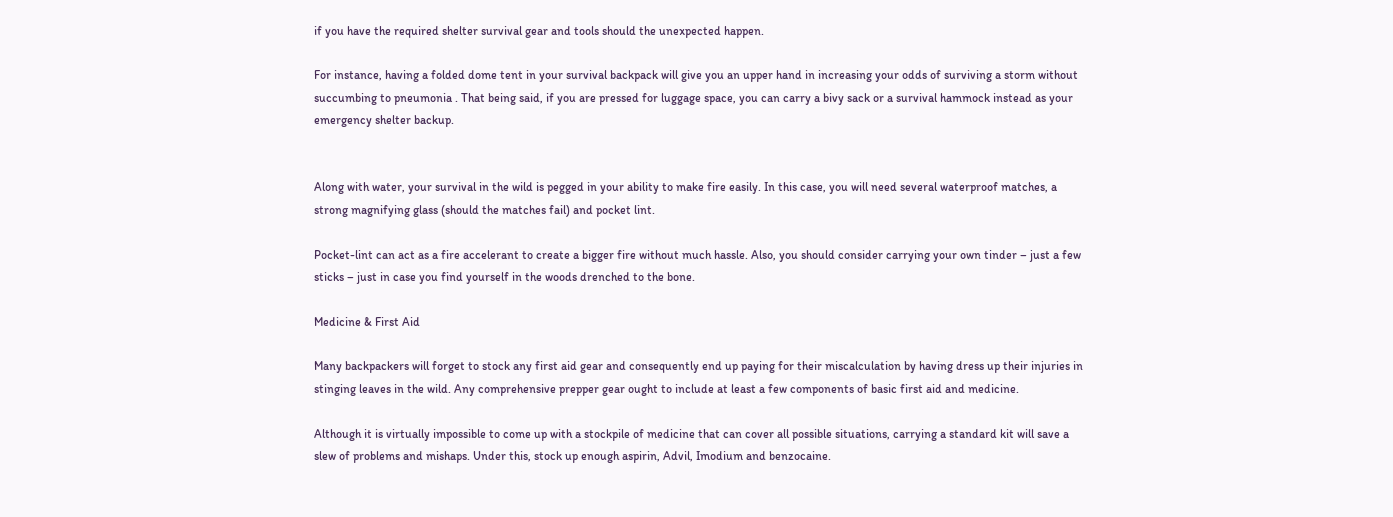if you have the required shelter survival gear and tools should the unexpected happen.

For instance, having a folded dome tent in your survival backpack will give you an upper hand in increasing your odds of surviving a storm without succumbing to pneumonia . That being said, if you are pressed for luggage space, you can carry a bivy sack or a survival hammock instead as your emergency shelter backup.


Along with water, your survival in the wild is pegged in your ability to make fire easily. In this case, you will need several waterproof matches, a strong magnifying glass (should the matches fail) and pocket lint.

Pocket-lint can act as a fire accelerant to create a bigger fire without much hassle. Also, you should consider carrying your own tinder – just a few sticks – just in case you find yourself in the woods drenched to the bone.

Medicine & First Aid

Many backpackers will forget to stock any first aid gear and consequently end up paying for their miscalculation by having dress up their injuries in stinging leaves in the wild. Any comprehensive prepper gear ought to include at least a few components of basic first aid and medicine.

Although it is virtually impossible to come up with a stockpile of medicine that can cover all possible situations, carrying a standard kit will save a slew of problems and mishaps. Under this, stock up enough aspirin, Advil, Imodium and benzocaine.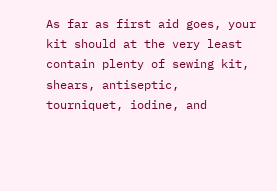As far as first aid goes, your kit should at the very least contain plenty of sewing kit, shears, antiseptic, tourniquet, iodine, and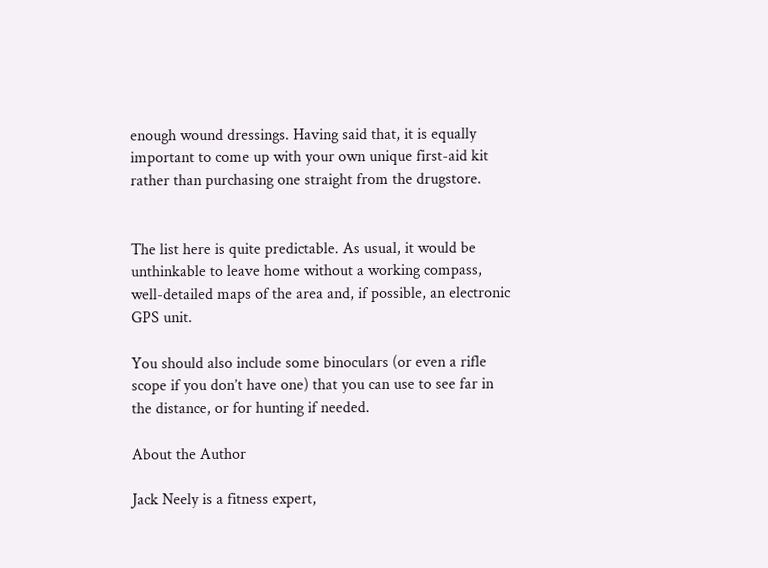enough wound dressings. Having said that, it is equally important to come up with your own unique first-aid kit rather than purchasing one straight from the drugstore.


The list here is quite predictable. As usual, it would be unthinkable to leave home without a working compass, well-detailed maps of the area and, if possible, an electronic GPS unit.

You should also include some binoculars (or even a rifle scope if you don’t have one) that you can use to see far in the distance, or for hunting if needed.

About the Author

Jack Neely is a fitness expert,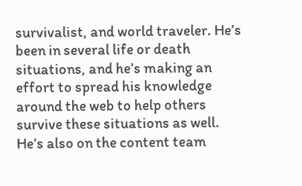survivalist, and world traveler. He’s been in several life or death situations, and he’s making an effort to spread his knowledge around the web to help others survive these situations as well. He’s also on the content team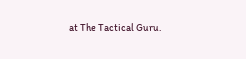at The Tactical Guru.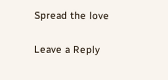Spread the love

Leave a Reply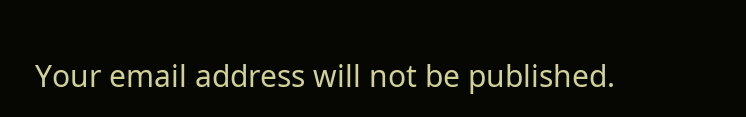Your email address will not be published.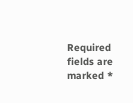Required fields are marked *